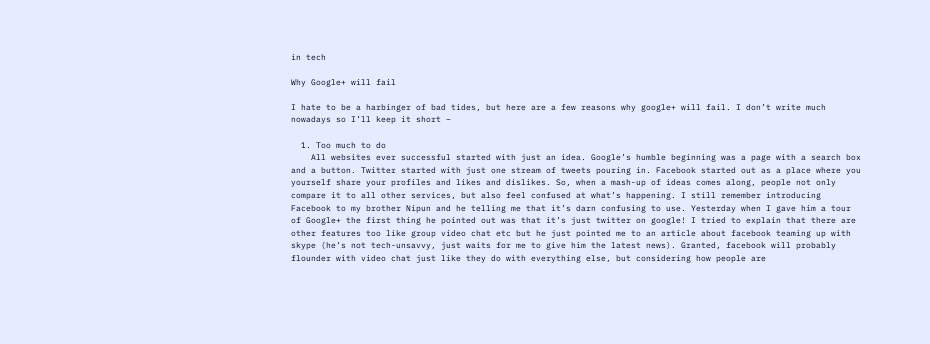in tech

Why Google+ will fail

I hate to be a harbinger of bad tides, but here are a few reasons why google+ will fail. I don’t write much nowadays so I’ll keep it short –

  1. Too much to do
    All websites ever successful started with just an idea. Google’s humble beginning was a page with a search box and a button. Twitter started with just one stream of tweets pouring in. Facebook started out as a place where you yourself share your profiles and likes and dislikes. So, when a mash-up of ideas comes along, people not only compare it to all other services, but also feel confused at what’s happening. I still remember introducing Facebook to my brother Nipun and he telling me that it’s darn confusing to use. Yesterday when I gave him a tour of Google+ the first thing he pointed out was that it’s just twitter on google! I tried to explain that there are other features too like group video chat etc but he just pointed me to an article about facebook teaming up with skype (he’s not tech-unsavvy, just waits for me to give him the latest news). Granted, facebook will probably flounder with video chat just like they do with everything else, but considering how people are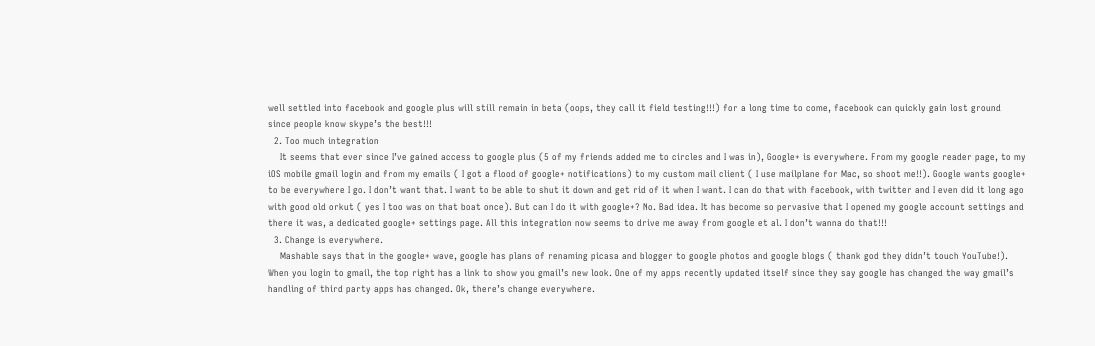well settled into facebook and google plus will still remain in beta (oops, they call it field testing!!!) for a long time to come, facebook can quickly gain lost ground since people know skype’s the best!!!
  2. Too much integration
    It seems that ever since I’ve gained access to google plus (5 of my friends added me to circles and I was in), Google+ is everywhere. From my google reader page, to my iOS mobile gmail login and from my emails ( I got a flood of google+ notifications) to my custom mail client ( I use mailplane for Mac, so shoot me!!). Google wants google+ to be everywhere I go. I don’t want that. I want to be able to shut it down and get rid of it when I want. I can do that with facebook, with twitter and I even did it long ago with good old orkut ( yes I too was on that boat once). But can I do it with google+? No. Bad idea. It has become so pervasive that I opened my google account settings and there it was, a dedicated google+ settings page. All this integration now seems to drive me away from google et al. I don’t wanna do that!!!
  3. Change is everywhere.
    Mashable says that in the google+ wave, google has plans of renaming picasa and blogger to google photos and google blogs ( thank god they didn’t touch YouTube!). When you login to gmail, the top right has a link to show you gmail’s new look. One of my apps recently updated itself since they say google has changed the way gmail’s handling of third party apps has changed. Ok, there’s change everywhere.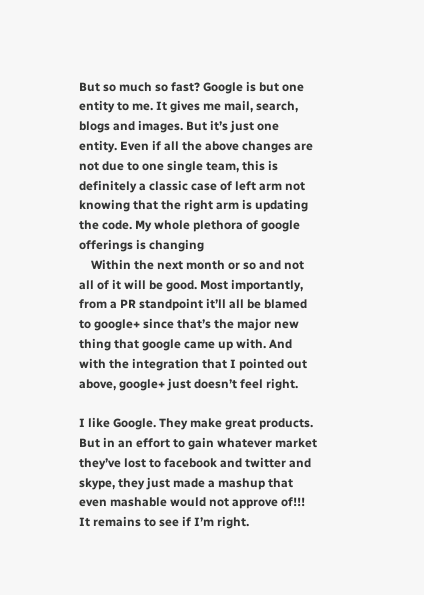But so much so fast? Google is but one entity to me. It gives me mail, search, blogs and images. But it’s just one entity. Even if all the above changes are not due to one single team, this is definitely a classic case of left arm not knowing that the right arm is updating the code. My whole plethora of google offerings is changing
    Within the next month or so and not all of it will be good. Most importantly, from a PR standpoint it’ll all be blamed to google+ since that’s the major new thing that google came up with. And with the integration that I pointed out above, google+ just doesn’t feel right.

I like Google. They make great products. But in an effort to gain whatever market they’ve lost to facebook and twitter and skype, they just made a mashup that even mashable would not approve of!!! It remains to see if I’m right.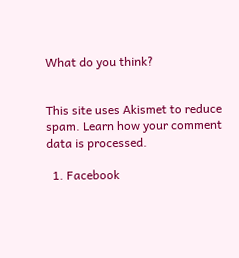What do you think?


This site uses Akismet to reduce spam. Learn how your comment data is processed.

  1. Facebook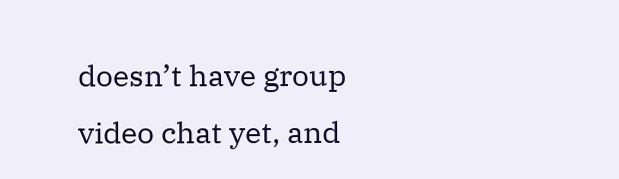doesn’t have group video chat yet, and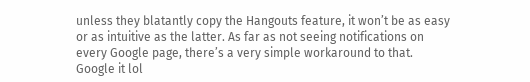unless they blatantly copy the Hangouts feature, it won’t be as easy or as intuitive as the latter. As far as not seeing notifications on every Google page, there’s a very simple workaround to that. Google it lol